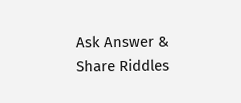Ask Answer & Share Riddles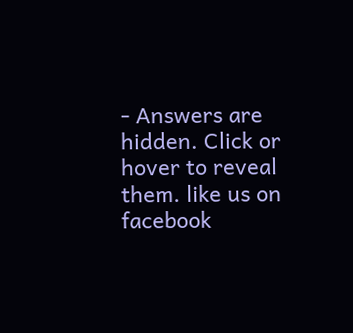- Answers are hidden. Click or hover to reveal them. like us on facebook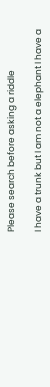Please search before asking a riddle

I have a trunk but I am not a elephant I have a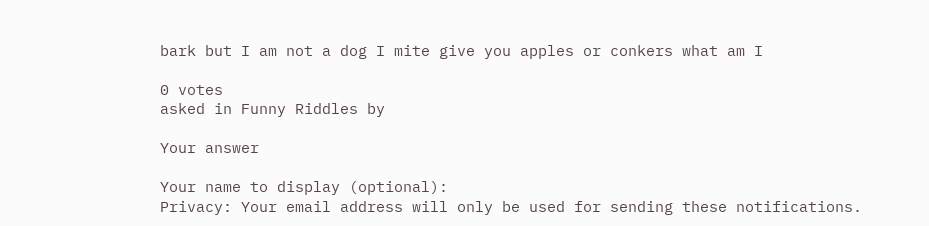bark but I am not a dog I mite give you apples or conkers what am I

0 votes
asked in Funny Riddles by

Your answer

Your name to display (optional):
Privacy: Your email address will only be used for sending these notifications.